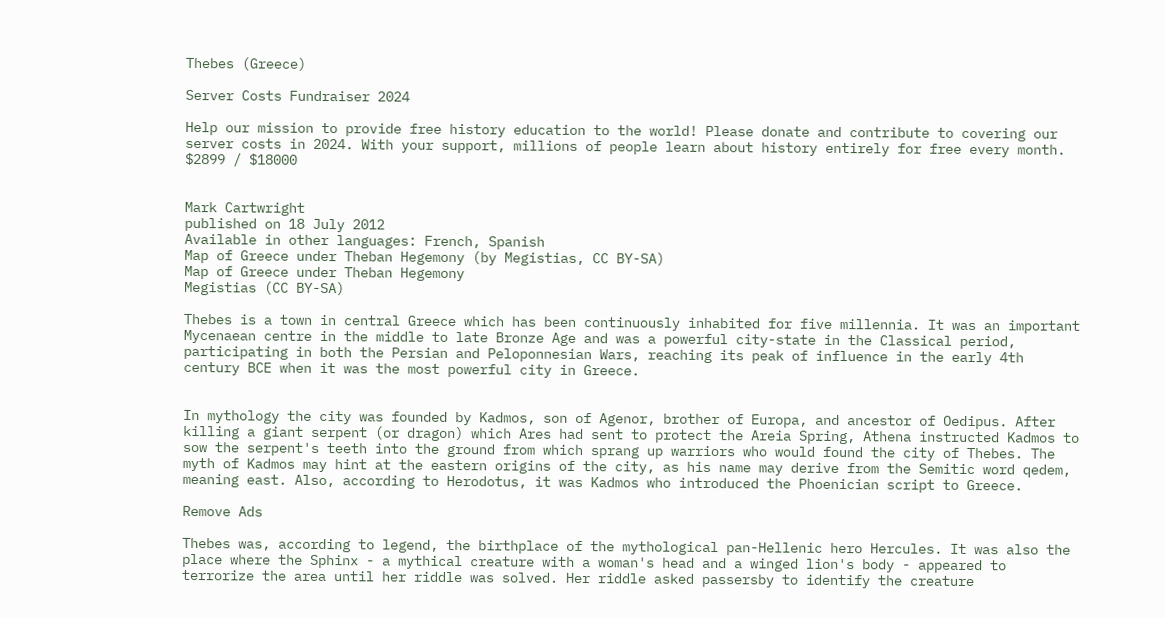Thebes (Greece)

Server Costs Fundraiser 2024

Help our mission to provide free history education to the world! Please donate and contribute to covering our server costs in 2024. With your support, millions of people learn about history entirely for free every month.
$2899 / $18000


Mark Cartwright
published on 18 July 2012
Available in other languages: French, Spanish
Map of Greece under Theban Hegemony (by Megistias, CC BY-SA)
Map of Greece under Theban Hegemony
Megistias (CC BY-SA)

Thebes is a town in central Greece which has been continuously inhabited for five millennia. It was an important Mycenaean centre in the middle to late Bronze Age and was a powerful city-state in the Classical period, participating in both the Persian and Peloponnesian Wars, reaching its peak of influence in the early 4th century BCE when it was the most powerful city in Greece.


In mythology the city was founded by Kadmos, son of Agenor, brother of Europa, and ancestor of Oedipus. After killing a giant serpent (or dragon) which Ares had sent to protect the Areia Spring, Athena instructed Kadmos to sow the serpent's teeth into the ground from which sprang up warriors who would found the city of Thebes. The myth of Kadmos may hint at the eastern origins of the city, as his name may derive from the Semitic word qedem, meaning east. Also, according to Herodotus, it was Kadmos who introduced the Phoenician script to Greece.

Remove Ads

Thebes was, according to legend, the birthplace of the mythological pan-Hellenic hero Hercules. It was also the place where the Sphinx - a mythical creature with a woman's head and a winged lion's body - appeared to terrorize the area until her riddle was solved. Her riddle asked passersby to identify the creature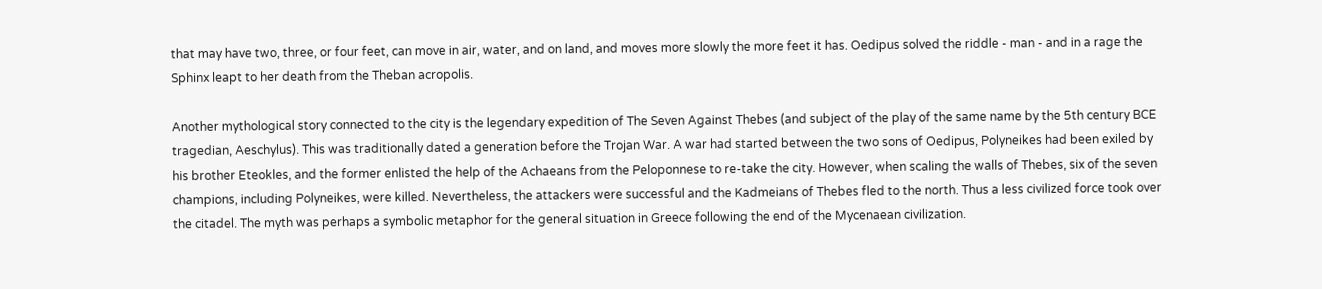that may have two, three, or four feet, can move in air, water, and on land, and moves more slowly the more feet it has. Oedipus solved the riddle - man - and in a rage the Sphinx leapt to her death from the Theban acropolis.

Another mythological story connected to the city is the legendary expedition of The Seven Against Thebes (and subject of the play of the same name by the 5th century BCE tragedian, Aeschylus). This was traditionally dated a generation before the Trojan War. A war had started between the two sons of Oedipus, Polyneikes had been exiled by his brother Eteokles, and the former enlisted the help of the Achaeans from the Peloponnese to re-take the city. However, when scaling the walls of Thebes, six of the seven champions, including Polyneikes, were killed. Nevertheless, the attackers were successful and the Kadmeians of Thebes fled to the north. Thus a less civilized force took over the citadel. The myth was perhaps a symbolic metaphor for the general situation in Greece following the end of the Mycenaean civilization.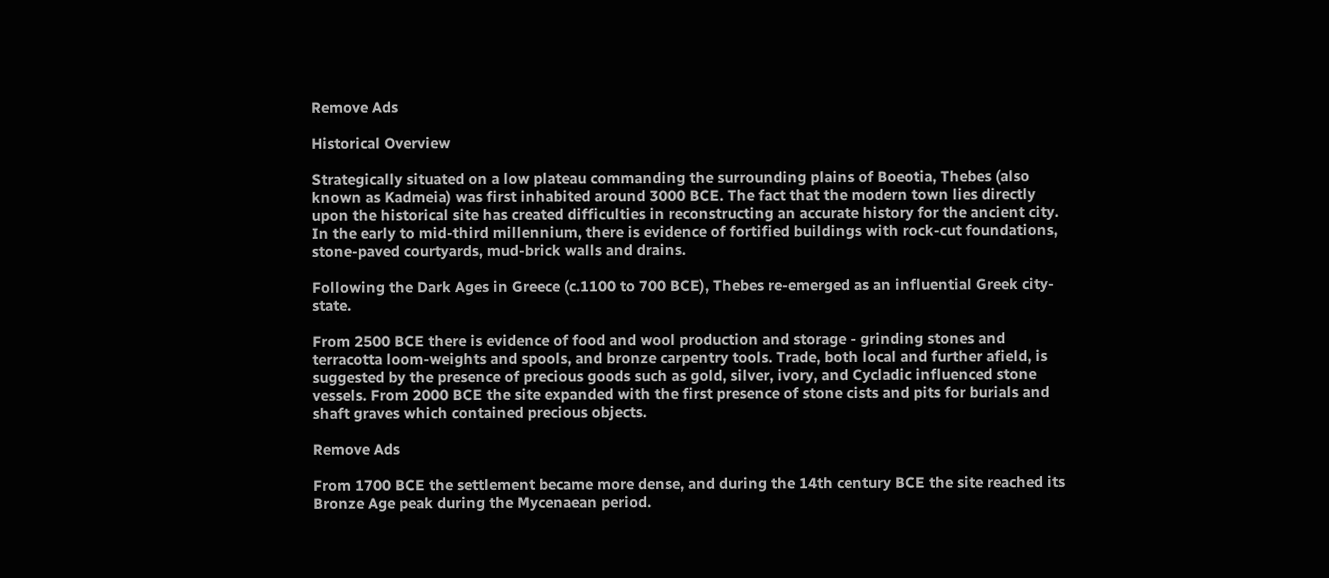Remove Ads

Historical Overview

Strategically situated on a low plateau commanding the surrounding plains of Boeotia, Thebes (also known as Kadmeia) was first inhabited around 3000 BCE. The fact that the modern town lies directly upon the historical site has created difficulties in reconstructing an accurate history for the ancient city. In the early to mid-third millennium, there is evidence of fortified buildings with rock-cut foundations, stone-paved courtyards, mud-brick walls and drains.

Following the Dark Ages in Greece (c.1100 to 700 BCE), Thebes re-emerged as an influential Greek city-state.

From 2500 BCE there is evidence of food and wool production and storage - grinding stones and terracotta loom-weights and spools, and bronze carpentry tools. Trade, both local and further afield, is suggested by the presence of precious goods such as gold, silver, ivory, and Cycladic influenced stone vessels. From 2000 BCE the site expanded with the first presence of stone cists and pits for burials and shaft graves which contained precious objects.

Remove Ads

From 1700 BCE the settlement became more dense, and during the 14th century BCE the site reached its Bronze Age peak during the Mycenaean period.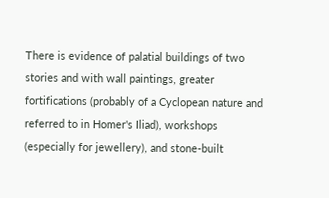There is evidence of palatial buildings of two stories and with wall paintings, greater fortifications (probably of a Cyclopean nature and referred to in Homer's Iliad), workshops (especially for jewellery), and stone-built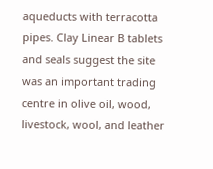aqueducts with terracotta pipes. Clay Linear B tablets and seals suggest the site was an important trading centre in olive oil, wood, livestock, wool, and leather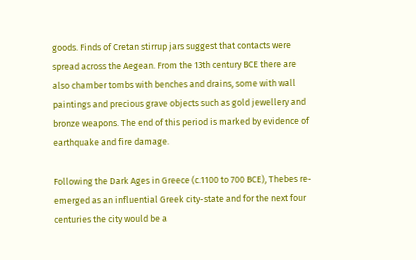goods. Finds of Cretan stirrup jars suggest that contacts were spread across the Aegean. From the 13th century BCE there are also chamber tombs with benches and drains, some with wall paintings and precious grave objects such as gold jewellery and bronze weapons. The end of this period is marked by evidence of earthquake and fire damage.

Following the Dark Ages in Greece (c.1100 to 700 BCE), Thebes re-emerged as an influential Greek city-state and for the next four centuries the city would be a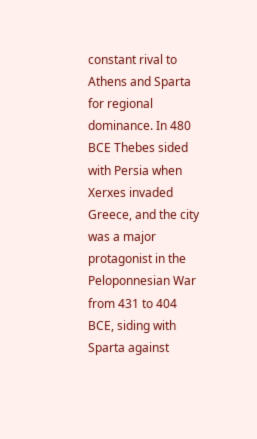constant rival to Athens and Sparta for regional dominance. In 480 BCE Thebes sided with Persia when Xerxes invaded Greece, and the city was a major protagonist in the Peloponnesian War from 431 to 404 BCE, siding with Sparta against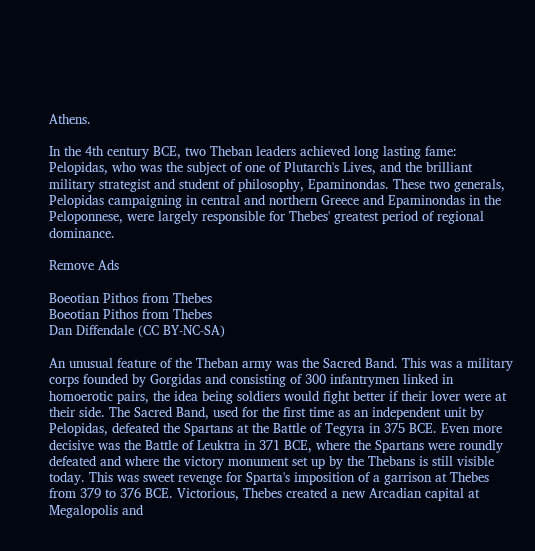Athens.

In the 4th century BCE, two Theban leaders achieved long lasting fame: Pelopidas, who was the subject of one of Plutarch's Lives, and the brilliant military strategist and student of philosophy, Epaminondas. These two generals, Pelopidas campaigning in central and northern Greece and Epaminondas in the Peloponnese, were largely responsible for Thebes' greatest period of regional dominance.

Remove Ads

Boeotian Pithos from Thebes
Boeotian Pithos from Thebes
Dan Diffendale (CC BY-NC-SA)

An unusual feature of the Theban army was the Sacred Band. This was a military corps founded by Gorgidas and consisting of 300 infantrymen linked in homoerotic pairs, the idea being soldiers would fight better if their lover were at their side. The Sacred Band, used for the first time as an independent unit by Pelopidas, defeated the Spartans at the Battle of Tegyra in 375 BCE. Even more decisive was the Battle of Leuktra in 371 BCE, where the Spartans were roundly defeated and where the victory monument set up by the Thebans is still visible today. This was sweet revenge for Sparta's imposition of a garrison at Thebes from 379 to 376 BCE. Victorious, Thebes created a new Arcadian capital at Megalopolis and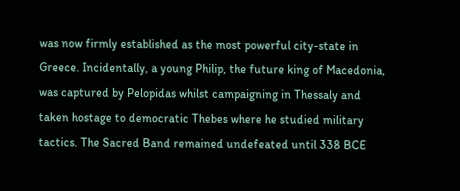was now firmly established as the most powerful city-state in Greece. Incidentally, a young Philip, the future king of Macedonia, was captured by Pelopidas whilst campaigning in Thessaly and taken hostage to democratic Thebes where he studied military tactics. The Sacred Band remained undefeated until 338 BCE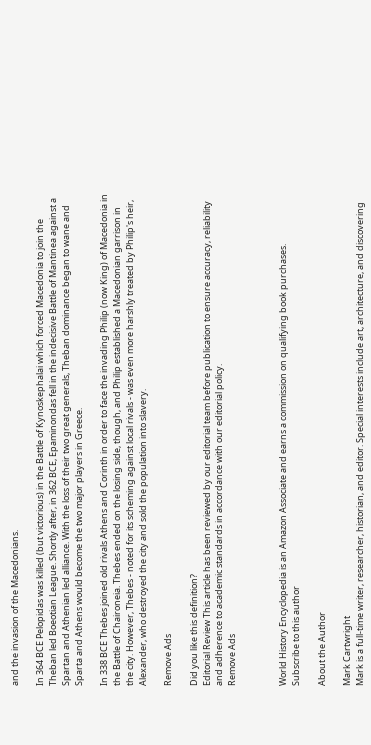and the invasion of the Macedonians.

In 364 BCE Pelopidas was killed (but victorious) in the Battle of Kynoskephalai which forced Macedonia to join the Theban led Boeotian League. Shortly after, in 362 BCE, Epaminondas fell in the indecisive Battle of Mantinea against a Spartan and Athenian led alliance. With the loss of their two great generals, Theban dominance began to wane and Sparta and Athens would become the two major players in Greece.

In 338 BCE Thebes joined old rivals Athens and Corinth in order to face the invading Philip (now King) of Macedonia in the Battle of Chaironeia. Thebes ended on the losing side, though, and Philip established a Macedonian garrison in the city. However, Thebes - noted for its scheming against local rivals - was even more harshly treated by Philip's heir, Alexander, who destroyed the city and sold the population into slavery.

Remove Ads

Did you like this definition?
Editorial Review This article has been reviewed by our editorial team before publication to ensure accuracy, reliability and adherence to academic standards in accordance with our editorial policy.
Remove Ads



World History Encyclopedia is an Amazon Associate and earns a commission on qualifying book purchases.
Subscribe to this author

About the Author

Mark Cartwright
Mark is a full-time writer, researcher, historian, and editor. Special interests include art, architecture, and discovering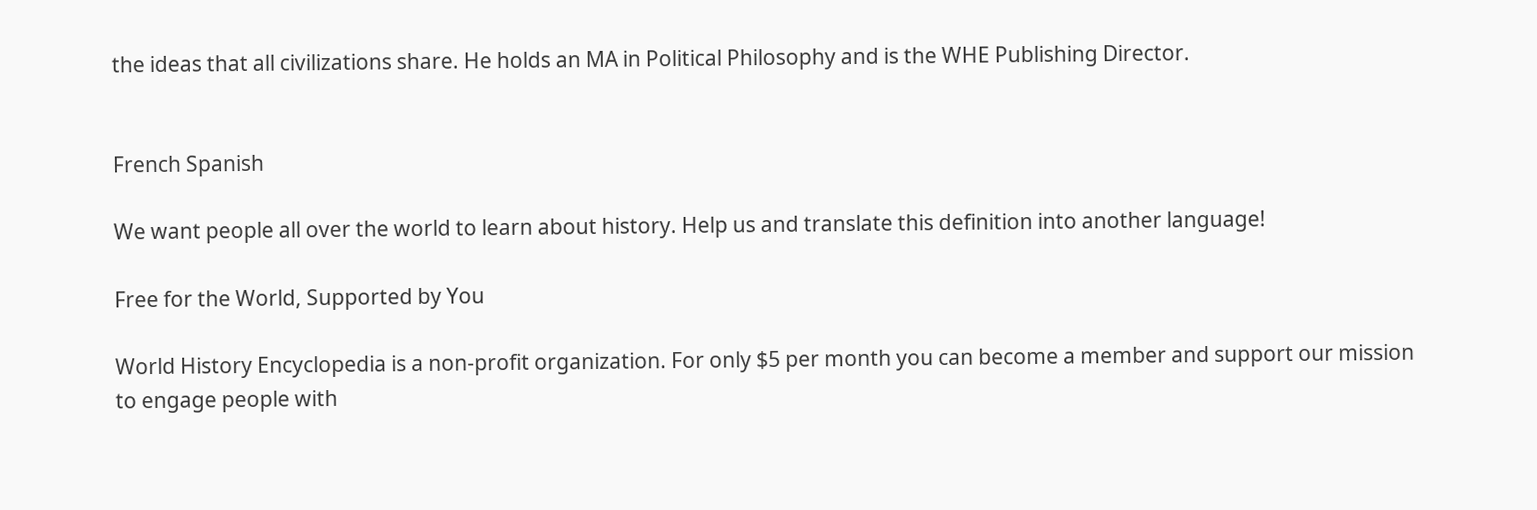the ideas that all civilizations share. He holds an MA in Political Philosophy and is the WHE Publishing Director.


French Spanish

We want people all over the world to learn about history. Help us and translate this definition into another language!

Free for the World, Supported by You

World History Encyclopedia is a non-profit organization. For only $5 per month you can become a member and support our mission to engage people with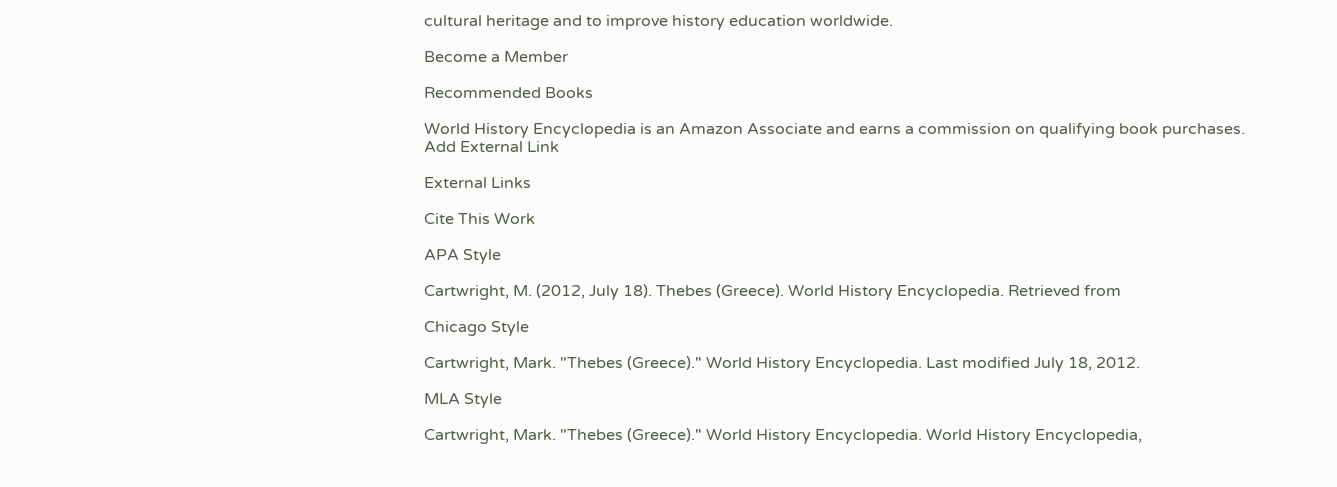cultural heritage and to improve history education worldwide.

Become a Member

Recommended Books

World History Encyclopedia is an Amazon Associate and earns a commission on qualifying book purchases.
Add External Link

External Links

Cite This Work

APA Style

Cartwright, M. (2012, July 18). Thebes (Greece). World History Encyclopedia. Retrieved from

Chicago Style

Cartwright, Mark. "Thebes (Greece)." World History Encyclopedia. Last modified July 18, 2012.

MLA Style

Cartwright, Mark. "Thebes (Greece)." World History Encyclopedia. World History Encyclopedia,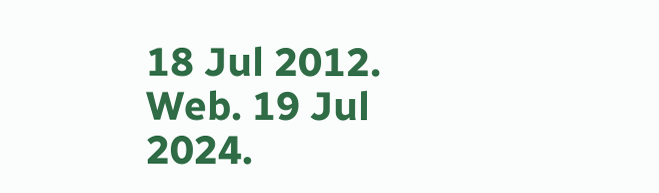18 Jul 2012. Web. 19 Jul 2024.